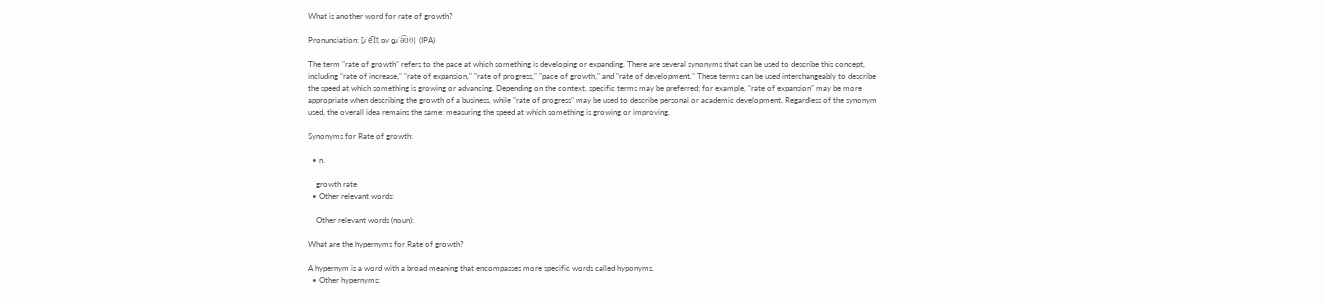What is another word for rate of growth?

Pronunciation: [ɹˈe͡ɪt ɒv ɡɹˈə͡ʊθ] (IPA)

The term "rate of growth" refers to the pace at which something is developing or expanding. There are several synonyms that can be used to describe this concept, including "rate of increase," "rate of expansion," "rate of progress," "pace of growth," and "rate of development." These terms can be used interchangeably to describe the speed at which something is growing or advancing. Depending on the context, specific terms may be preferred; for example, "rate of expansion" may be more appropriate when describing the growth of a business, while "rate of progress" may be used to describe personal or academic development. Regardless of the synonym used, the overall idea remains the same: measuring the speed at which something is growing or improving.

Synonyms for Rate of growth:

  • n.

    growth rate
  • Other relevant words:

    Other relevant words (noun):

What are the hypernyms for Rate of growth?

A hypernym is a word with a broad meaning that encompasses more specific words called hyponyms.
  • Other hypernyms: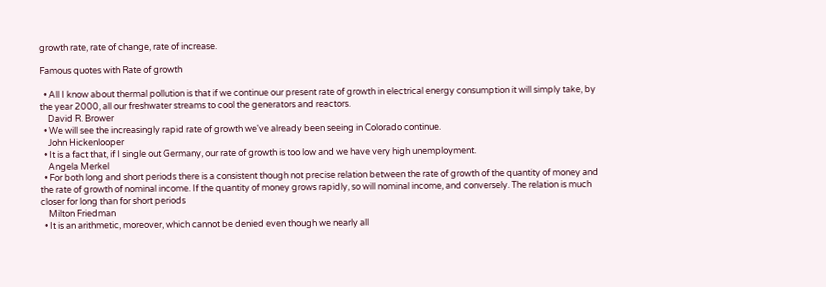growth rate, rate of change, rate of increase.

Famous quotes with Rate of growth

  • All I know about thermal pollution is that if we continue our present rate of growth in electrical energy consumption it will simply take, by the year 2000, all our freshwater streams to cool the generators and reactors.
    David R. Brower
  • We will see the increasingly rapid rate of growth we've already been seeing in Colorado continue.
    John Hickenlooper
  • It is a fact that, if I single out Germany, our rate of growth is too low and we have very high unemployment.
    Angela Merkel
  • For both long and short periods there is a consistent though not precise relation between the rate of growth of the quantity of money and the rate of growth of nominal income. If the quantity of money grows rapidly, so will nominal income, and conversely. The relation is much closer for long than for short periods
    Milton Friedman
  • It is an arithmetic, moreover, which cannot be denied even though we nearly all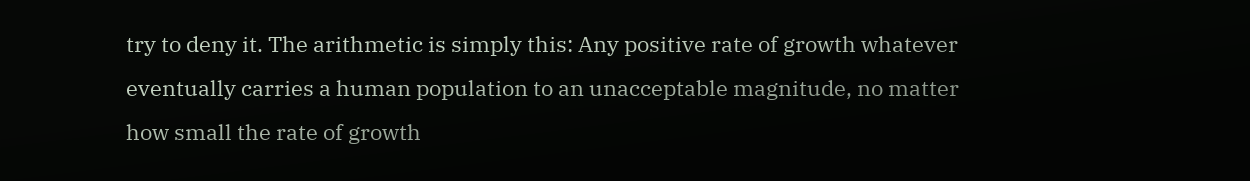try to deny it. The arithmetic is simply this: Any positive rate of growth whatever eventually carries a human population to an unacceptable magnitude, no matter how small the rate of growth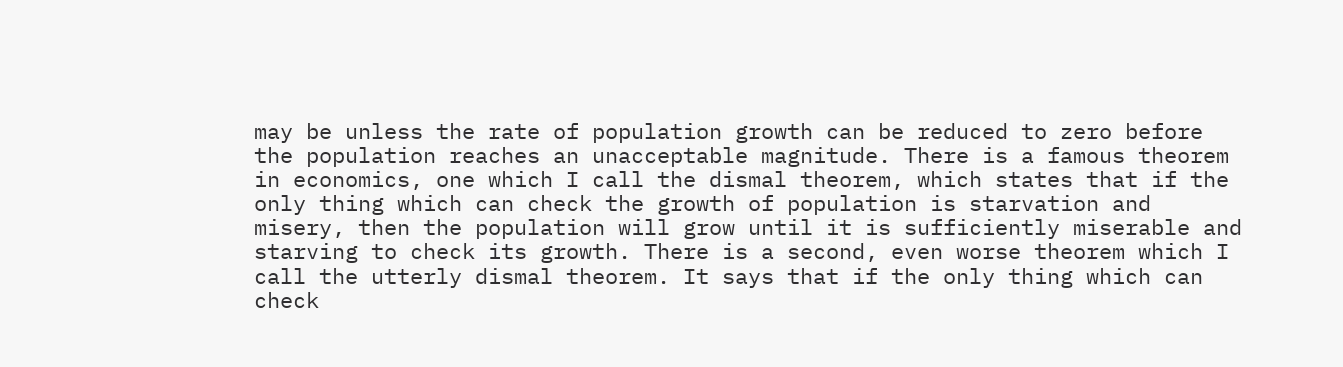may be unless the rate of population growth can be reduced to zero before the population reaches an unacceptable magnitude. There is a famous theorem in economics, one which I call the dismal theorem, which states that if the only thing which can check the growth of population is starvation and misery, then the population will grow until it is sufficiently miserable and starving to check its growth. There is a second, even worse theorem which I call the utterly dismal theorem. It says that if the only thing which can check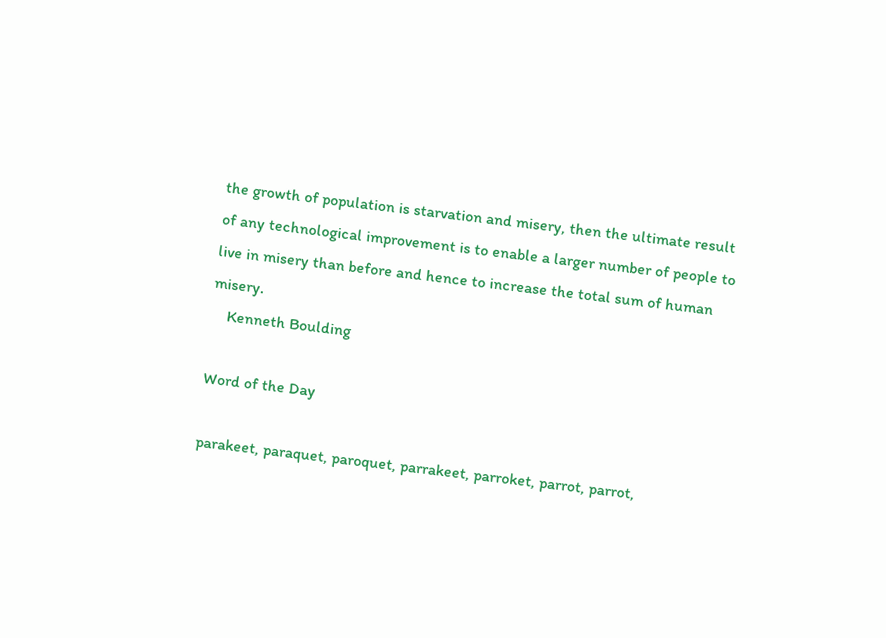the growth of population is starvation and misery, then the ultimate result of any technological improvement is to enable a larger number of people to live in misery than before and hence to increase the total sum of human misery.
    Kenneth Boulding

Word of the Day

parakeet, paraquet, paroquet, parrakeet, parroket, parrot, parrot,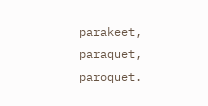parakeet, paraquet, paroquet.